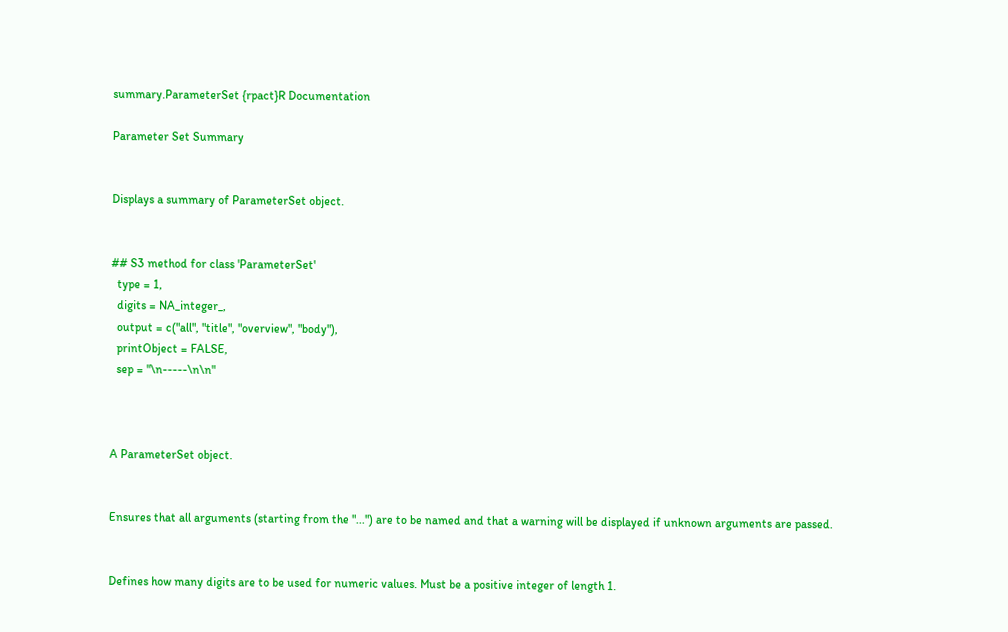summary.ParameterSet {rpact}R Documentation

Parameter Set Summary


Displays a summary of ParameterSet object.


## S3 method for class 'ParameterSet'
  type = 1,
  digits = NA_integer_,
  output = c("all", "title", "overview", "body"),
  printObject = FALSE,
  sep = "\n-----\n\n"



A ParameterSet object.


Ensures that all arguments (starting from the "...") are to be named and that a warning will be displayed if unknown arguments are passed.


Defines how many digits are to be used for numeric values. Must be a positive integer of length 1.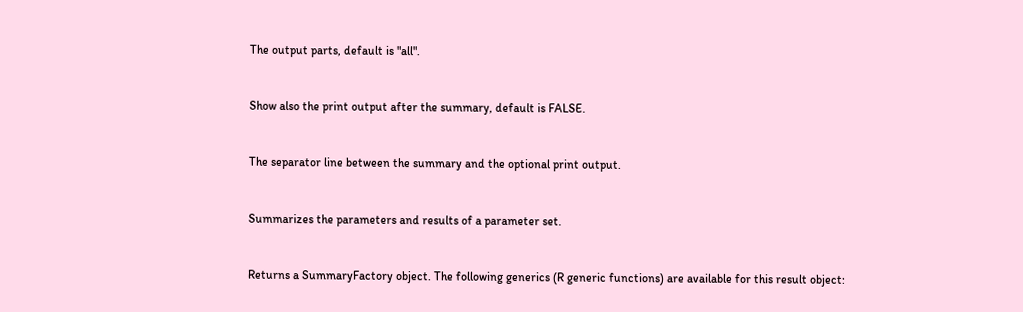The output parts, default is "all".


Show also the print output after the summary, default is FALSE.


The separator line between the summary and the optional print output.


Summarizes the parameters and results of a parameter set.


Returns a SummaryFactory object. The following generics (R generic functions) are available for this result object: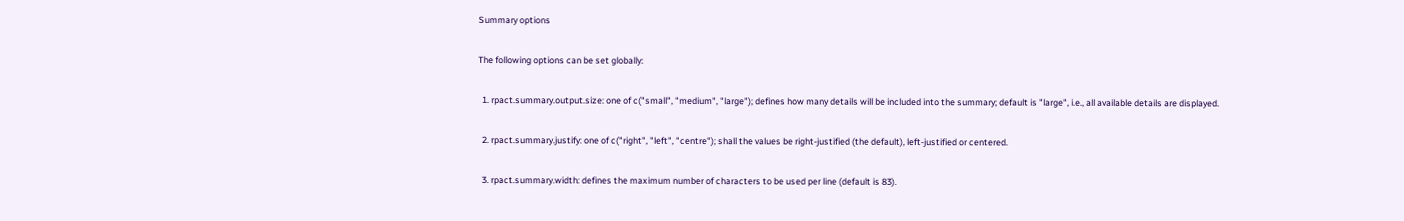Summary options

The following options can be set globally:

  1. rpact.summary.output.size: one of c("small", "medium", "large"); defines how many details will be included into the summary; default is "large", i.e., all available details are displayed.

  2. rpact.summary.justify: one of c("right", "left", "centre"); shall the values be right-justified (the default), left-justified or centered.

  3. rpact.summary.width: defines the maximum number of characters to be used per line (default is 83).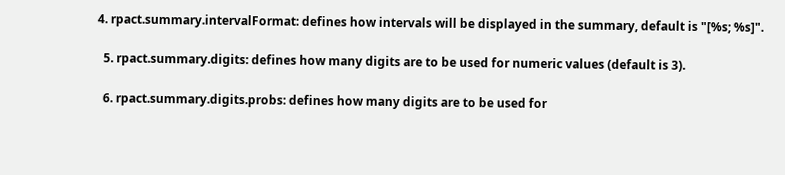4. rpact.summary.intervalFormat: defines how intervals will be displayed in the summary, default is "[%s; %s]".

  5. rpact.summary.digits: defines how many digits are to be used for numeric values (default is 3).

  6. rpact.summary.digits.probs: defines how many digits are to be used for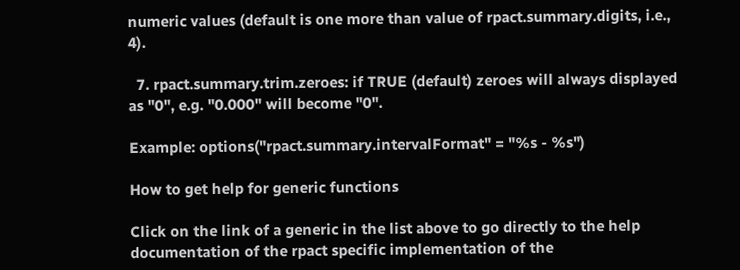numeric values (default is one more than value of rpact.summary.digits, i.e., 4).

  7. rpact.summary.trim.zeroes: if TRUE (default) zeroes will always displayed as "0", e.g. "0.000" will become "0".

Example: options("rpact.summary.intervalFormat" = "%s - %s")

How to get help for generic functions

Click on the link of a generic in the list above to go directly to the help documentation of the rpact specific implementation of the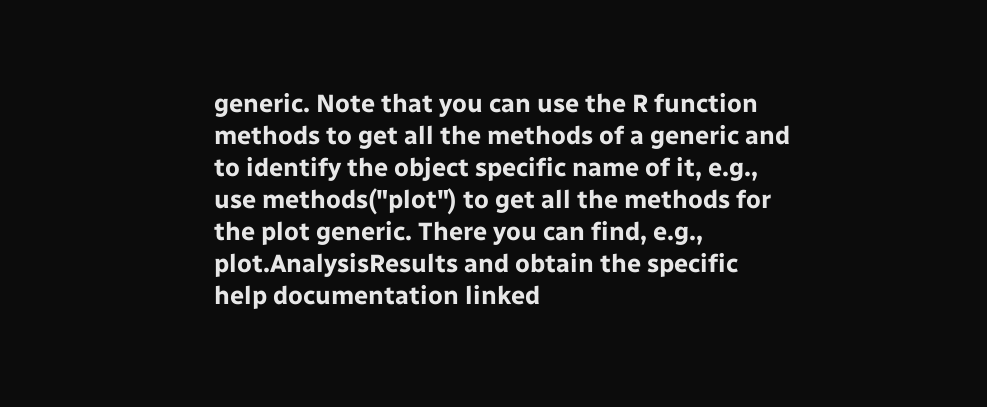generic. Note that you can use the R function methods to get all the methods of a generic and to identify the object specific name of it, e.g., use methods("plot") to get all the methods for the plot generic. There you can find, e.g., plot.AnalysisResults and obtain the specific help documentation linked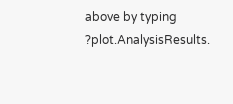above by typing ?plot.AnalysisResults.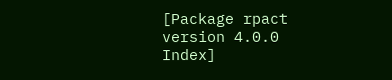[Package rpact version 4.0.0 Index]